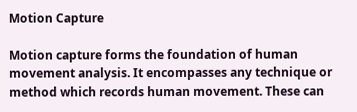Motion Capture

Motion capture forms the foundation of human movement analysis. It encompasses any technique or method which records human movement. These can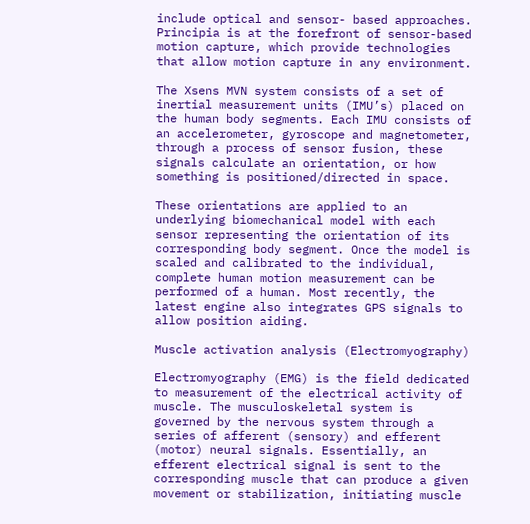include optical and sensor- based approaches. Principia is at the forefront of sensor-based motion capture, which provide technologies that allow motion capture in any environment.

The Xsens MVN system consists of a set of inertial measurement units (IMU’s) placed on the human body segments. Each IMU consists of an accelerometer, gyroscope and magnetometer, through a process of sensor fusion, these signals calculate an orientation, or how something is positioned/directed in space.

These orientations are applied to an underlying biomechanical model with each sensor representing the orientation of its corresponding body segment. Once the model is scaled and calibrated to the individual, complete human motion measurement can be performed of a human. Most recently, the latest engine also integrates GPS signals to allow position aiding.

Muscle activation analysis (Electromyography)

Electromyography (EMG) is the field dedicated to measurement of the electrical activity of muscle. The musculoskeletal system is governed by the nervous system through a series of afferent (sensory) and efferent (motor) neural signals. Essentially, an efferent electrical signal is sent to the corresponding muscle that can produce a given movement or stabilization, initiating muscle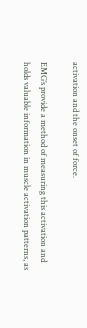activation and the onset of force.

EMG’s provide a method of measuring this activation and holds valuable information in muscle activation patterns, as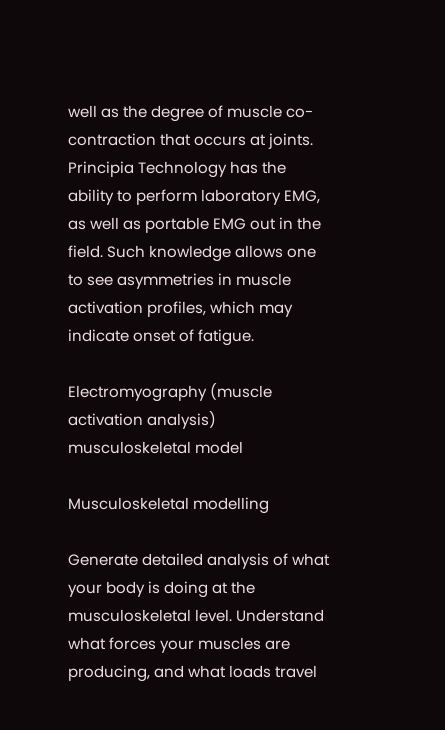well as the degree of muscle co-contraction that occurs at joints. Principia Technology has the ability to perform laboratory EMG, as well as portable EMG out in the field. Such knowledge allows one to see asymmetries in muscle activation profiles, which may indicate onset of fatigue.

Electromyography (muscle activation analysis)
musculoskeletal model

Musculoskeletal modelling

Generate detailed analysis of what your body is doing at the musculoskeletal level. Understand what forces your muscles are producing, and what loads travel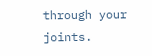through your joints.